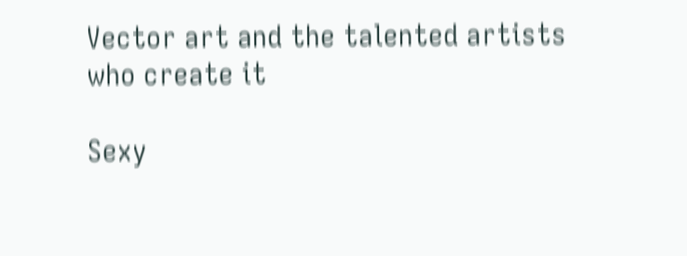Vector art and the talented artists who create it

Sexy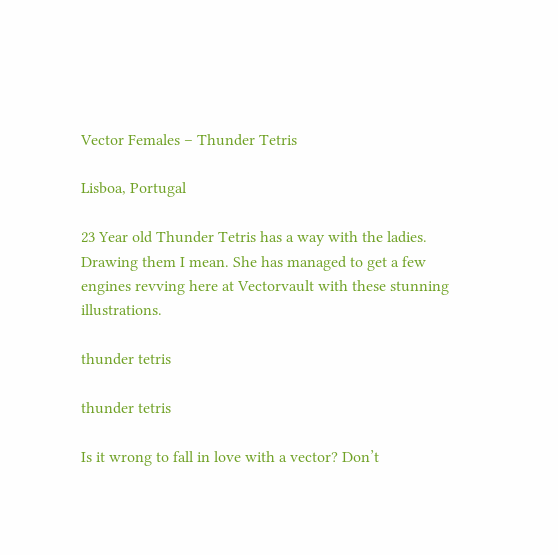Vector Females – Thunder Tetris

Lisboa, Portugal

23 Year old Thunder Tetris has a way with the ladies. Drawing them I mean. She has managed to get a few engines revving here at Vectorvault with these stunning illustrations.

thunder tetris

thunder tetris

Is it wrong to fall in love with a vector? Don’t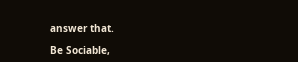answer that.

Be Sociable,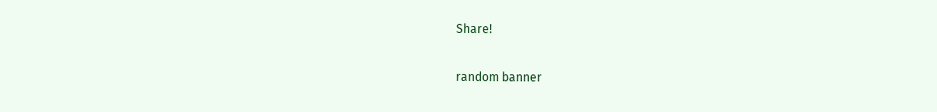Share!

random banner